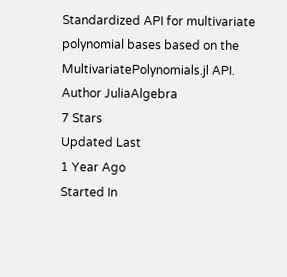Standardized API for multivariate polynomial bases based on the MultivariatePolynomials.jl API.
Author JuliaAlgebra
7 Stars
Updated Last
1 Year Ago
Started In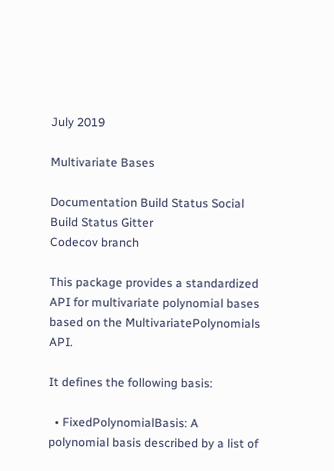July 2019

Multivariate Bases

Documentation Build Status Social
Build Status Gitter
Codecov branch

This package provides a standardized API for multivariate polynomial bases based on the MultivariatePolynomials API.

It defines the following basis:

  • FixedPolynomialBasis: A polynomial basis described by a list of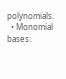polynomials.
  • Monomial bases: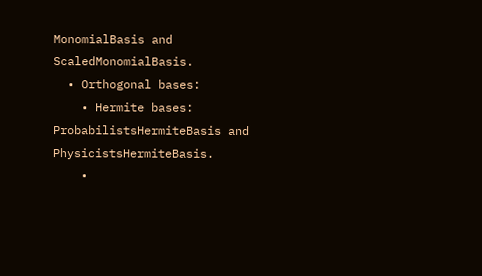MonomialBasis and ScaledMonomialBasis.
  • Orthogonal bases:
    • Hermite bases: ProbabilistsHermiteBasis and PhysicistsHermiteBasis.
    •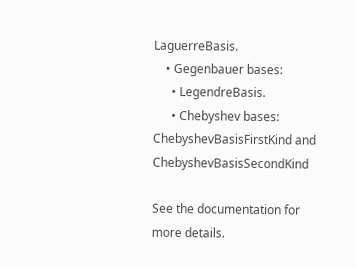LaguerreBasis.
    • Gegenbauer bases:
      • LegendreBasis.
      • Chebyshev bases: ChebyshevBasisFirstKind and ChebyshevBasisSecondKind

See the documentation for more details.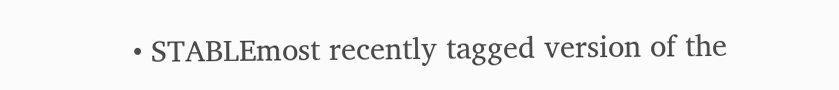• STABLEmost recently tagged version of the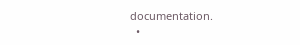documentation.
  •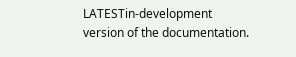LATESTin-development version of the documentation.